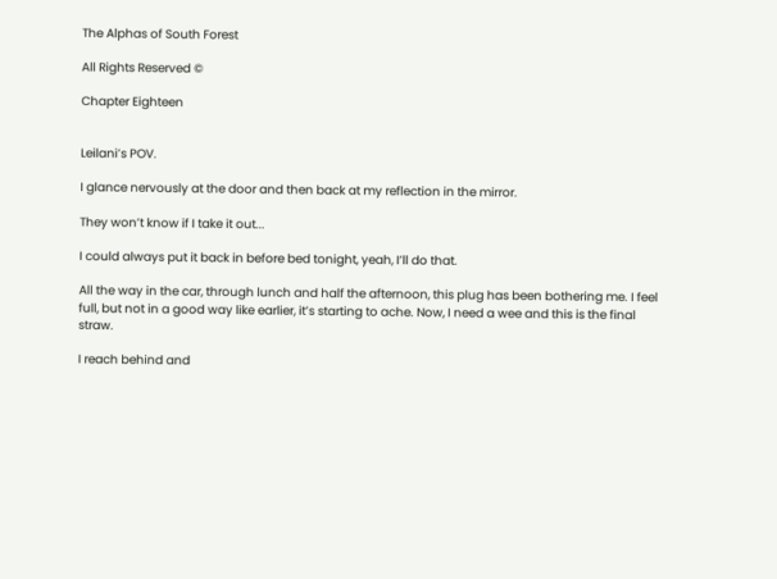The Alphas of South Forest

All Rights Reserved ©

Chapter Eighteen


Leilani’s POV.

I glance nervously at the door and then back at my reflection in the mirror.

They won’t know if I take it out...

I could always put it back in before bed tonight, yeah, I’ll do that.

All the way in the car, through lunch and half the afternoon, this plug has been bothering me. I feel full, but not in a good way like earlier, it’s starting to ache. Now, I need a wee and this is the final straw.

I reach behind and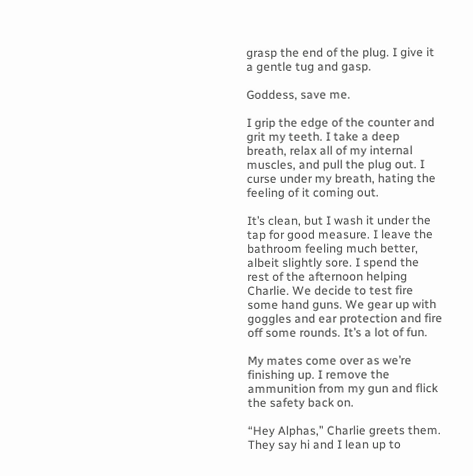grasp the end of the plug. I give it a gentle tug and gasp.

Goddess, save me.

I grip the edge of the counter and grit my teeth. I take a deep breath, relax all of my internal muscles, and pull the plug out. I curse under my breath, hating the feeling of it coming out.

It’s clean, but I wash it under the tap for good measure. I leave the bathroom feeling much better, albeit slightly sore. I spend the rest of the afternoon helping Charlie. We decide to test fire some hand guns. We gear up with goggles and ear protection and fire off some rounds. It’s a lot of fun.

My mates come over as we’re finishing up. I remove the ammunition from my gun and flick the safety back on.

“Hey Alphas,” Charlie greets them. They say hi and I lean up to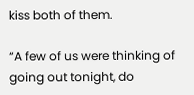kiss both of them.

“A few of us were thinking of going out tonight, do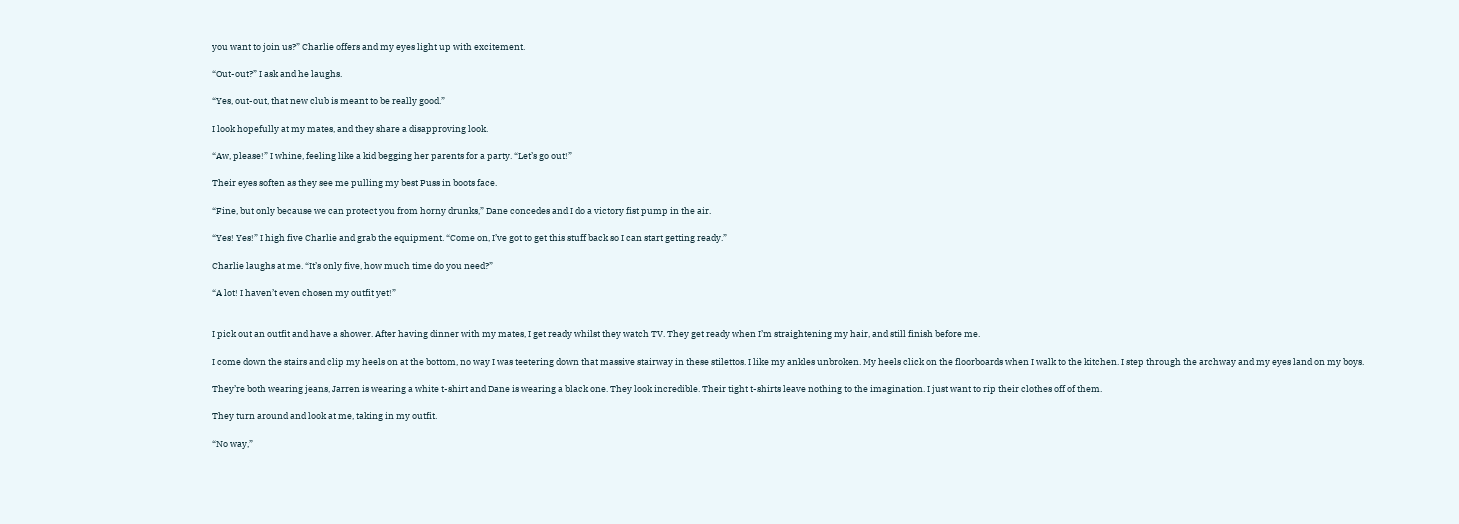you want to join us?” Charlie offers and my eyes light up with excitement.

“Out-out?” I ask and he laughs.

“Yes, out-out, that new club is meant to be really good.”

I look hopefully at my mates, and they share a disapproving look.

“Aw, please!” I whine, feeling like a kid begging her parents for a party. “Let’s go out!”

Their eyes soften as they see me pulling my best Puss in boots face.

“Fine, but only because we can protect you from horny drunks,” Dane concedes and I do a victory fist pump in the air.

“Yes! Yes!” I high five Charlie and grab the equipment. “Come on, I’ve got to get this stuff back so I can start getting ready.”

Charlie laughs at me. “It’s only five, how much time do you need?”

“A lot! I haven’t even chosen my outfit yet!”


I pick out an outfit and have a shower. After having dinner with my mates, I get ready whilst they watch TV. They get ready when I’m straightening my hair, and still finish before me.

I come down the stairs and clip my heels on at the bottom, no way I was teetering down that massive stairway in these stilettos. I like my ankles unbroken. My heels click on the floorboards when I walk to the kitchen. I step through the archway and my eyes land on my boys.

They’re both wearing jeans, Jarren is wearing a white t-shirt and Dane is wearing a black one. They look incredible. Their tight t-shirts leave nothing to the imagination. I just want to rip their clothes off of them.

They turn around and look at me, taking in my outfit.

“No way,”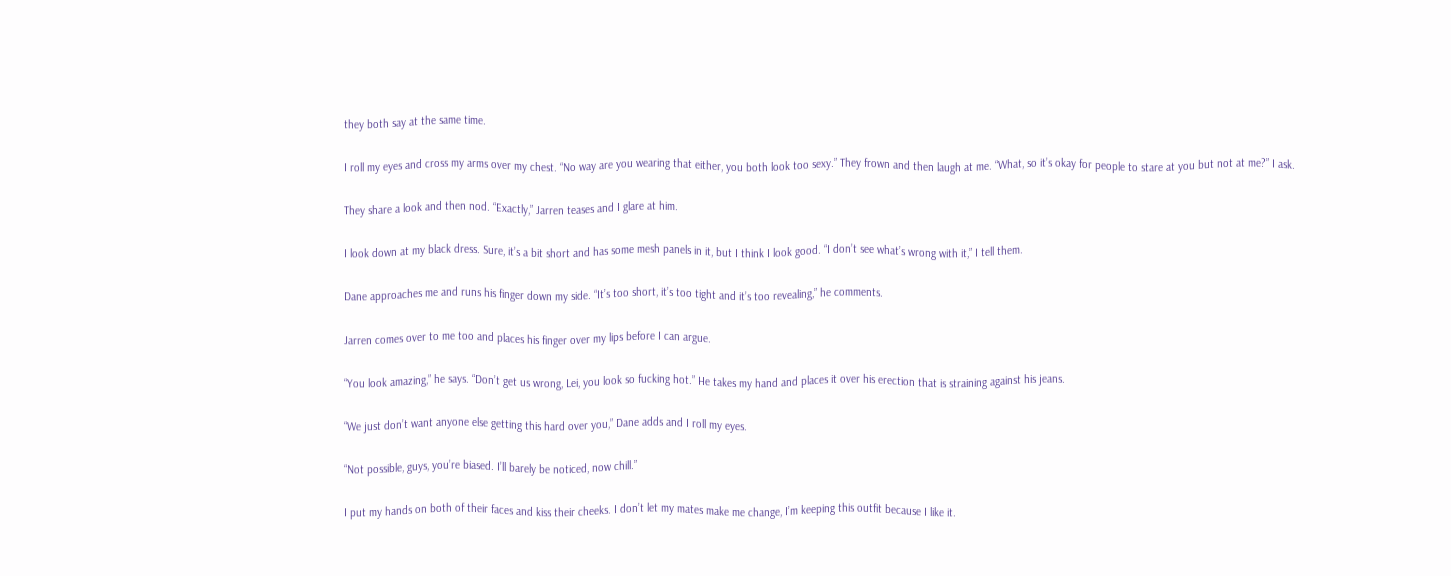they both say at the same time.

I roll my eyes and cross my arms over my chest. “No way are you wearing that either, you both look too sexy.” They frown and then laugh at me. “What, so it’s okay for people to stare at you but not at me?” I ask.

They share a look and then nod. “Exactly,” Jarren teases and I glare at him.

I look down at my black dress. Sure, it’s a bit short and has some mesh panels in it, but I think I look good. “I don’t see what’s wrong with it,” I tell them.

Dane approaches me and runs his finger down my side. “It’s too short, it’s too tight and it’s too revealing,” he comments.

Jarren comes over to me too and places his finger over my lips before I can argue.

“You look amazing,” he says. “Don’t get us wrong, Lei, you look so fucking hot.” He takes my hand and places it over his erection that is straining against his jeans.

“We just don’t want anyone else getting this hard over you,” Dane adds and I roll my eyes.

“Not possible, guys, you’re biased. I’ll barely be noticed, now chill.”

I put my hands on both of their faces and kiss their cheeks. I don’t let my mates make me change, I’m keeping this outfit because I like it.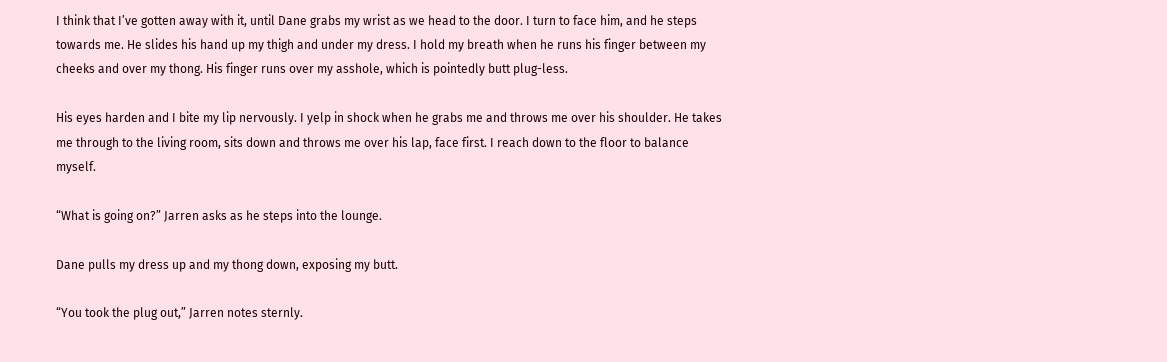I think that I’ve gotten away with it, until Dane grabs my wrist as we head to the door. I turn to face him, and he steps towards me. He slides his hand up my thigh and under my dress. I hold my breath when he runs his finger between my cheeks and over my thong. His finger runs over my asshole, which is pointedly butt plug-less.

His eyes harden and I bite my lip nervously. I yelp in shock when he grabs me and throws me over his shoulder. He takes me through to the living room, sits down and throws me over his lap, face first. I reach down to the floor to balance myself.

“What is going on?” Jarren asks as he steps into the lounge.

Dane pulls my dress up and my thong down, exposing my butt.

“You took the plug out,” Jarren notes sternly.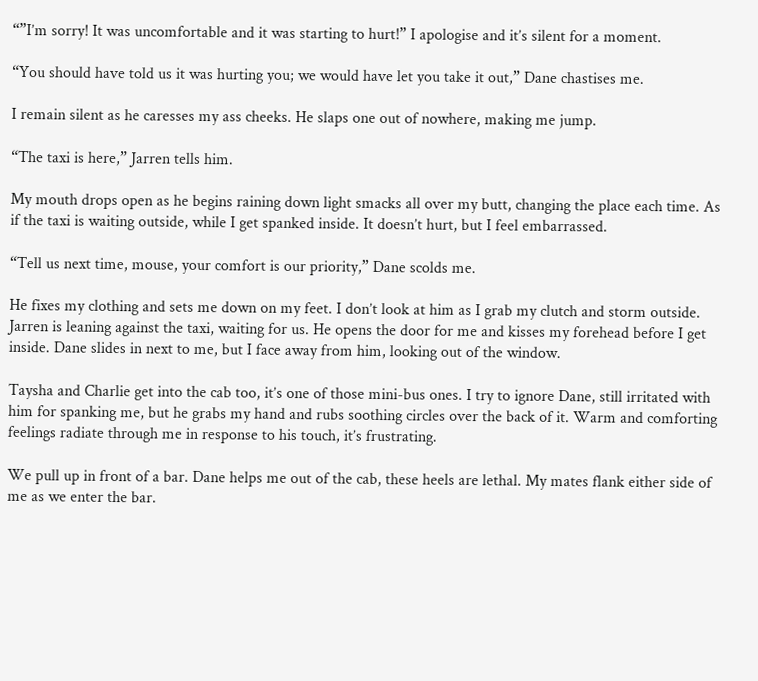“”I’m sorry! It was uncomfortable and it was starting to hurt!” I apologise and it’s silent for a moment.

“You should have told us it was hurting you; we would have let you take it out,” Dane chastises me.

I remain silent as he caresses my ass cheeks. He slaps one out of nowhere, making me jump.

“The taxi is here,” Jarren tells him.

My mouth drops open as he begins raining down light smacks all over my butt, changing the place each time. As if the taxi is waiting outside, while I get spanked inside. It doesn’t hurt, but I feel embarrassed.

“Tell us next time, mouse, your comfort is our priority,” Dane scolds me.

He fixes my clothing and sets me down on my feet. I don’t look at him as I grab my clutch and storm outside. Jarren is leaning against the taxi, waiting for us. He opens the door for me and kisses my forehead before I get inside. Dane slides in next to me, but I face away from him, looking out of the window.

Taysha and Charlie get into the cab too, it’s one of those mini-bus ones. I try to ignore Dane, still irritated with him for spanking me, but he grabs my hand and rubs soothing circles over the back of it. Warm and comforting feelings radiate through me in response to his touch, it’s frustrating.

We pull up in front of a bar. Dane helps me out of the cab, these heels are lethal. My mates flank either side of me as we enter the bar.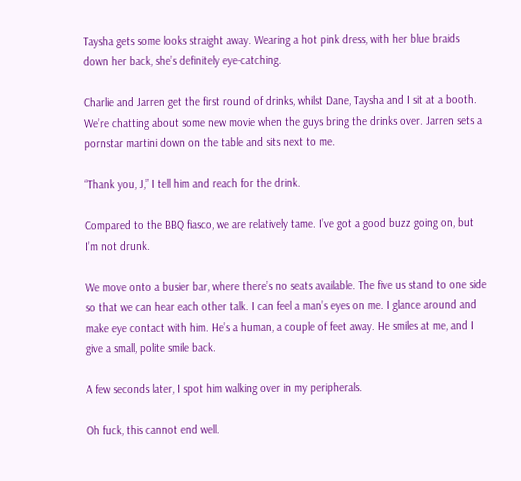Taysha gets some looks straight away. Wearing a hot pink dress, with her blue braids down her back, she’s definitely eye-catching.

Charlie and Jarren get the first round of drinks, whilst Dane, Taysha and I sit at a booth. We’re chatting about some new movie when the guys bring the drinks over. Jarren sets a pornstar martini down on the table and sits next to me.

“Thank you, J,” I tell him and reach for the drink.

Compared to the BBQ fiasco, we are relatively tame. I’ve got a good buzz going on, but I’m not drunk.

We move onto a busier bar, where there’s no seats available. The five us stand to one side so that we can hear each other talk. I can feel a man’s eyes on me. I glance around and make eye contact with him. He’s a human, a couple of feet away. He smiles at me, and I give a small, polite smile back.

A few seconds later, I spot him walking over in my peripherals.

Oh fuck, this cannot end well.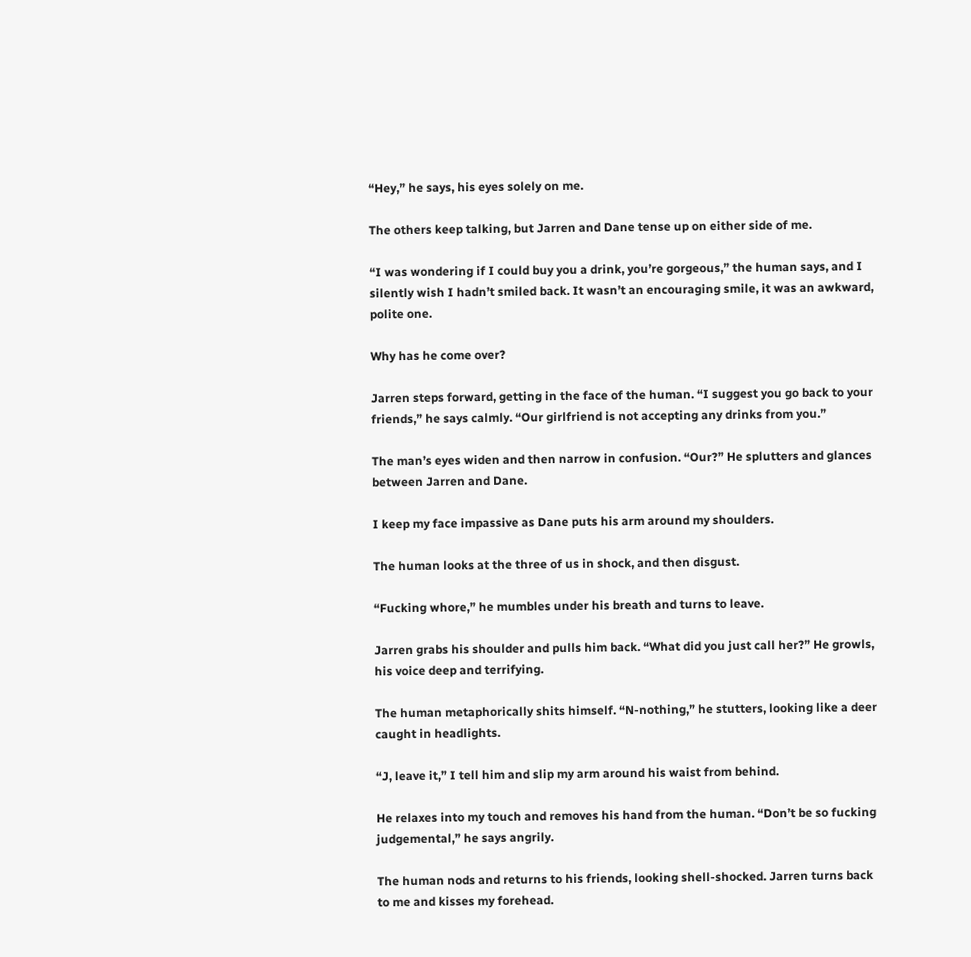“Hey,” he says, his eyes solely on me.

The others keep talking, but Jarren and Dane tense up on either side of me.

“I was wondering if I could buy you a drink, you’re gorgeous,” the human says, and I silently wish I hadn’t smiled back. It wasn’t an encouraging smile, it was an awkward, polite one.

Why has he come over?

Jarren steps forward, getting in the face of the human. “I suggest you go back to your friends,” he says calmly. “Our girlfriend is not accepting any drinks from you.”

The man’s eyes widen and then narrow in confusion. “Our?” He splutters and glances between Jarren and Dane.

I keep my face impassive as Dane puts his arm around my shoulders.

The human looks at the three of us in shock, and then disgust.

“Fucking whore,” he mumbles under his breath and turns to leave.

Jarren grabs his shoulder and pulls him back. “What did you just call her?” He growls, his voice deep and terrifying.

The human metaphorically shits himself. “N-nothing,” he stutters, looking like a deer caught in headlights.

“J, leave it,” I tell him and slip my arm around his waist from behind.

He relaxes into my touch and removes his hand from the human. “Don’t be so fucking judgemental,” he says angrily.

The human nods and returns to his friends, looking shell-shocked. Jarren turns back to me and kisses my forehead.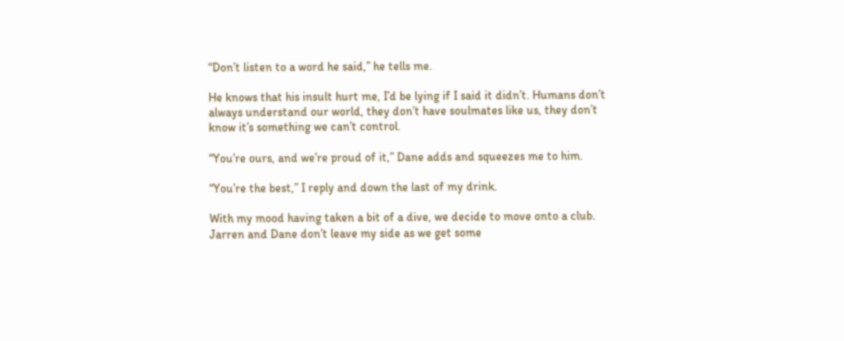“Don’t listen to a word he said,” he tells me.

He knows that his insult hurt me, I’d be lying if I said it didn’t. Humans don’t always understand our world, they don’t have soulmates like us, they don’t know it’s something we can’t control.

“You’re ours, and we’re proud of it,” Dane adds and squeezes me to him.

“You’re the best,” I reply and down the last of my drink.

With my mood having taken a bit of a dive, we decide to move onto a club. Jarren and Dane don’t leave my side as we get some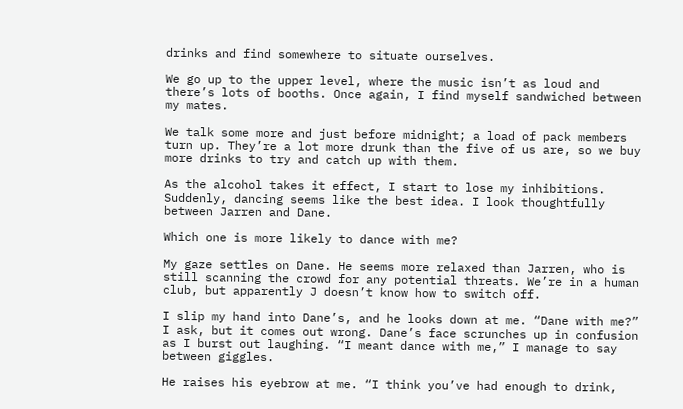drinks and find somewhere to situate ourselves.

We go up to the upper level, where the music isn’t as loud and there’s lots of booths. Once again, I find myself sandwiched between my mates.

We talk some more and just before midnight; a load of pack members turn up. They’re a lot more drunk than the five of us are, so we buy more drinks to try and catch up with them.

As the alcohol takes it effect, I start to lose my inhibitions. Suddenly, dancing seems like the best idea. I look thoughtfully between Jarren and Dane.

Which one is more likely to dance with me?

My gaze settles on Dane. He seems more relaxed than Jarren, who is still scanning the crowd for any potential threats. We’re in a human club, but apparently J doesn’t know how to switch off.

I slip my hand into Dane’s, and he looks down at me. “Dane with me?” I ask, but it comes out wrong. Dane’s face scrunches up in confusion as I burst out laughing. “I meant dance with me,” I manage to say between giggles.

He raises his eyebrow at me. “I think you’ve had enough to drink,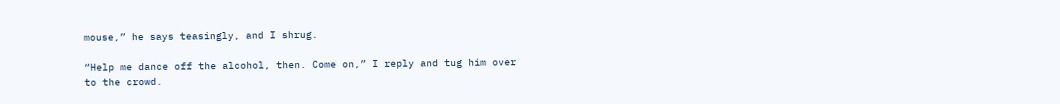mouse,” he says teasingly, and I shrug.

“Help me dance off the alcohol, then. Come on,” I reply and tug him over to the crowd.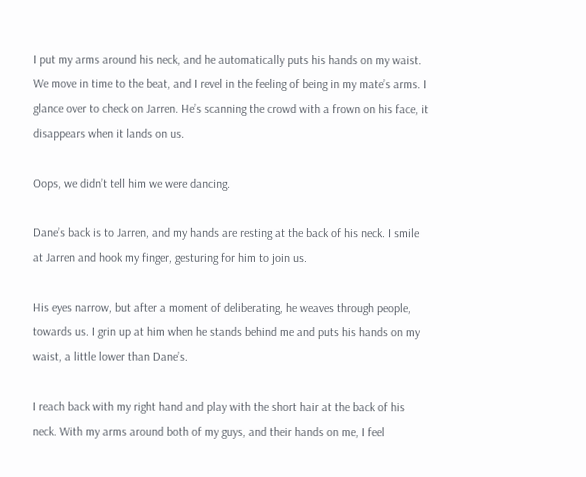I put my arms around his neck, and he automatically puts his hands on my waist. We move in time to the beat, and I revel in the feeling of being in my mate’s arms. I glance over to check on Jarren. He’s scanning the crowd with a frown on his face, it disappears when it lands on us.

Oops, we didn’t tell him we were dancing.

Dane’s back is to Jarren, and my hands are resting at the back of his neck. I smile at Jarren and hook my finger, gesturing for him to join us.

His eyes narrow, but after a moment of deliberating, he weaves through people, towards us. I grin up at him when he stands behind me and puts his hands on my waist, a little lower than Dane’s.

I reach back with my right hand and play with the short hair at the back of his neck. With my arms around both of my guys, and their hands on me, I feel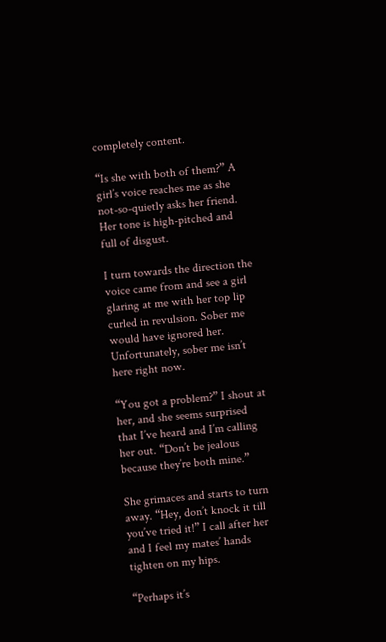completely content.

“Is she with both of them?” A girl’s voice reaches me as she not-so-quietly asks her friend. Her tone is high-pitched and full of disgust.

I turn towards the direction the voice came from and see a girl glaring at me with her top lip curled in revulsion. Sober me would have ignored her. Unfortunately, sober me isn’t here right now.

“You got a problem?” I shout at her, and she seems surprised that I’ve heard and I’m calling her out. “Don’t be jealous because they’re both mine.”

She grimaces and starts to turn away. “Hey, don’t knock it till you’ve tried it!” I call after her and I feel my mates’ hands tighten on my hips.

“Perhaps it’s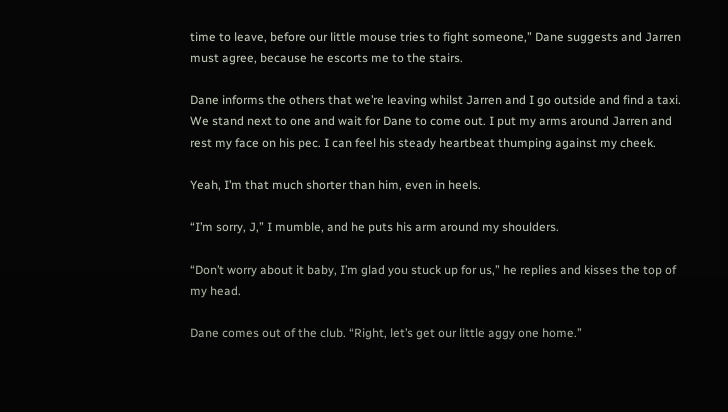time to leave, before our little mouse tries to fight someone,” Dane suggests and Jarren must agree, because he escorts me to the stairs.

Dane informs the others that we’re leaving whilst Jarren and I go outside and find a taxi. We stand next to one and wait for Dane to come out. I put my arms around Jarren and rest my face on his pec. I can feel his steady heartbeat thumping against my cheek.

Yeah, I’m that much shorter than him, even in heels.

“I’m sorry, J,” I mumble, and he puts his arm around my shoulders.

“Don’t worry about it baby, I’m glad you stuck up for us,” he replies and kisses the top of my head.

Dane comes out of the club. “Right, let’s get our little aggy one home.”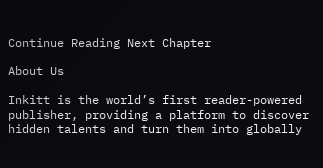Continue Reading Next Chapter

About Us

Inkitt is the world’s first reader-powered publisher, providing a platform to discover hidden talents and turn them into globally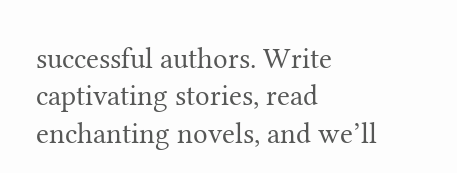successful authors. Write captivating stories, read enchanting novels, and we’ll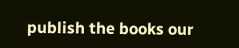publish the books our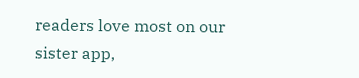readers love most on our sister app,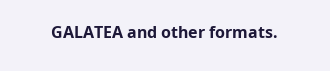GALATEA and other formats.